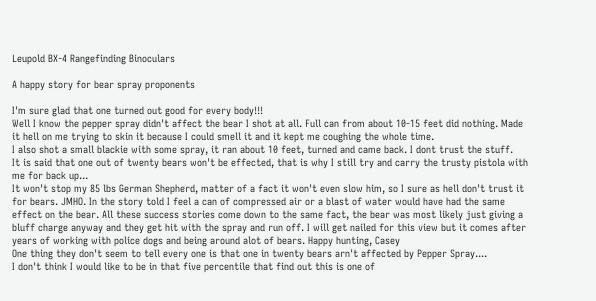Leupold BX-4 Rangefinding Binoculars

A happy story for bear spray proponents

I'm sure glad that one turned out good for every body!!!
Well I know the pepper spray didn't affect the bear I shot at all. Full can from about 10-15 feet did nothing. Made it hell on me trying to skin it because I could smell it and it kept me coughing the whole time.
I also shot a small blackie with some spray, it ran about 10 feet, turned and came back. I dont trust the stuff.
It is said that one out of twenty bears won't be effected, that is why I still try and carry the trusty pistola with me for back up...
It won't stop my 85 lbs German Shepherd, matter of a fact it won't even slow him, so I sure as hell don't trust it for bears. JMHO. In the story told I feel a can of compressed air or a blast of water would have had the same effect on the bear. All these success stories come down to the same fact, the bear was most likely just giving a bluff charge anyway and they get hit with the spray and run off. I will get nailed for this view but it comes after years of working with police dogs and being around alot of bears. Happy hunting, Casey
One thing they don't seem to tell every one is that one in twenty bears arn't affected by Pepper Spray....
I don't think I would like to be in that five percentile that find out this is one of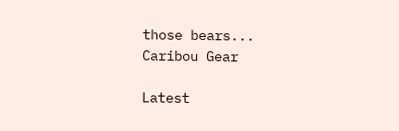those bears...
Caribou Gear

Latest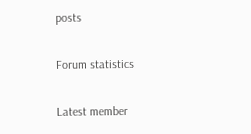posts

Forum statistics

Latest member